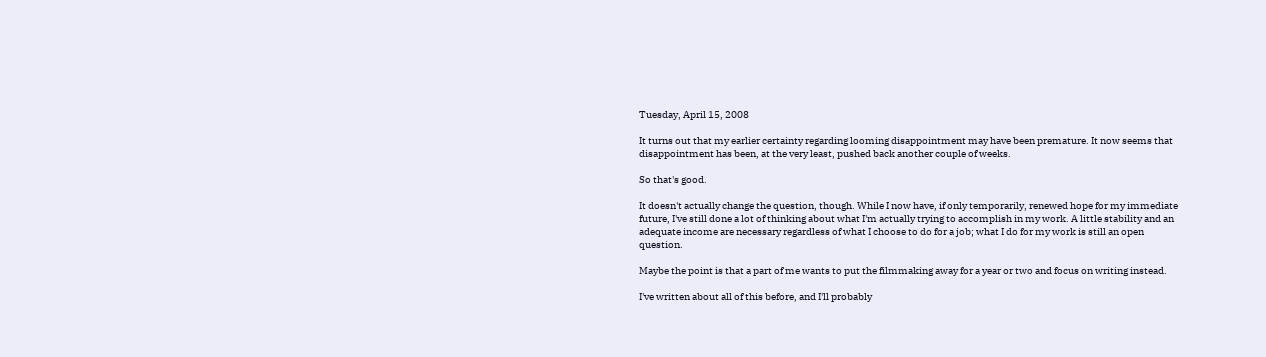Tuesday, April 15, 2008

It turns out that my earlier certainty regarding looming disappointment may have been premature. It now seems that disappointment has been, at the very least, pushed back another couple of weeks.

So that's good.

It doesn't actually change the question, though. While I now have, if only temporarily, renewed hope for my immediate future, I've still done a lot of thinking about what I'm actually trying to accomplish in my work. A little stability and an adequate income are necessary regardless of what I choose to do for a job; what I do for my work is still an open question.

Maybe the point is that a part of me wants to put the filmmaking away for a year or two and focus on writing instead.

I've written about all of this before, and I'll probably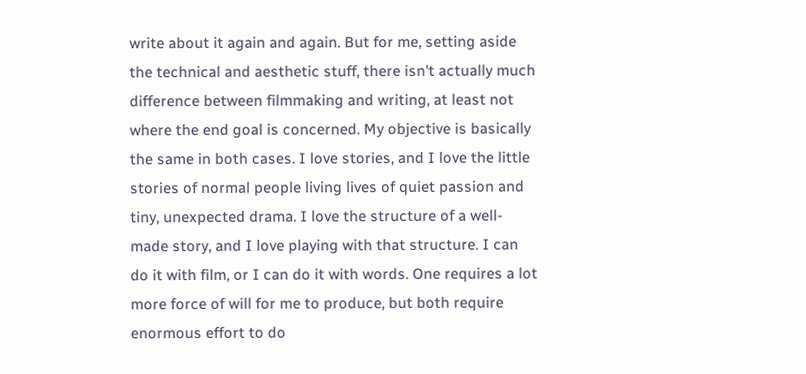write about it again and again. But for me, setting aside the technical and aesthetic stuff, there isn't actually much difference between filmmaking and writing, at least not where the end goal is concerned. My objective is basically the same in both cases. I love stories, and I love the little stories of normal people living lives of quiet passion and tiny, unexpected drama. I love the structure of a well-made story, and I love playing with that structure. I can do it with film, or I can do it with words. One requires a lot more force of will for me to produce, but both require enormous effort to do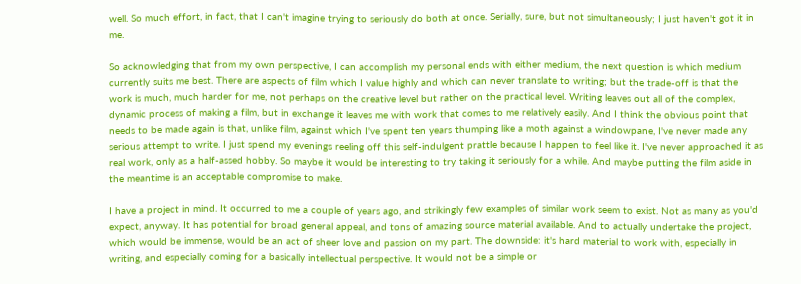well. So much effort, in fact, that I can't imagine trying to seriously do both at once. Serially, sure, but not simultaneously; I just haven't got it in me.

So acknowledging that from my own perspective, I can accomplish my personal ends with either medium, the next question is which medium currently suits me best. There are aspects of film which I value highly and which can never translate to writing; but the trade-off is that the work is much, much harder for me, not perhaps on the creative level but rather on the practical level. Writing leaves out all of the complex, dynamic process of making a film, but in exchange it leaves me with work that comes to me relatively easily. And I think the obvious point that needs to be made again is that, unlike film, against which I've spent ten years thumping like a moth against a windowpane, I've never made any serious attempt to write. I just spend my evenings reeling off this self-indulgent prattle because I happen to feel like it. I've never approached it as real work, only as a half-assed hobby. So maybe it would be interesting to try taking it seriously for a while. And maybe putting the film aside in the meantime is an acceptable compromise to make.

I have a project in mind. It occurred to me a couple of years ago, and strikingly few examples of similar work seem to exist. Not as many as you'd expect, anyway. It has potential for broad general appeal, and tons of amazing source material available. And to actually undertake the project, which would be immense, would be an act of sheer love and passion on my part. The downside: it's hard material to work with, especially in writing, and especially coming for a basically intellectual perspective. It would not be a simple or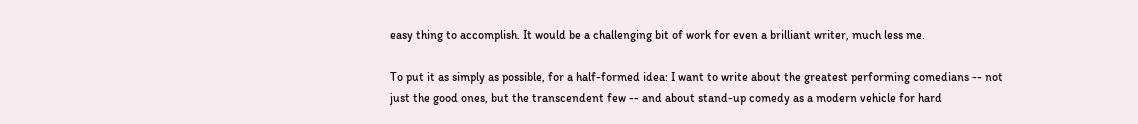easy thing to accomplish. It would be a challenging bit of work for even a brilliant writer, much less me.

To put it as simply as possible, for a half-formed idea: I want to write about the greatest performing comedians -- not just the good ones, but the transcendent few -- and about stand-up comedy as a modern vehicle for hard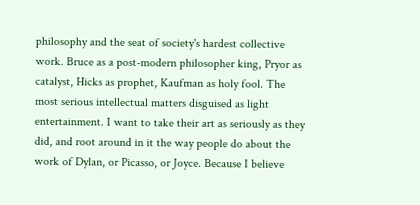philosophy and the seat of society's hardest collective work. Bruce as a post-modern philosopher king, Pryor as catalyst, Hicks as prophet, Kaufman as holy fool. The most serious intellectual matters disguised as light entertainment. I want to take their art as seriously as they did, and root around in it the way people do about the work of Dylan, or Picasso, or Joyce. Because I believe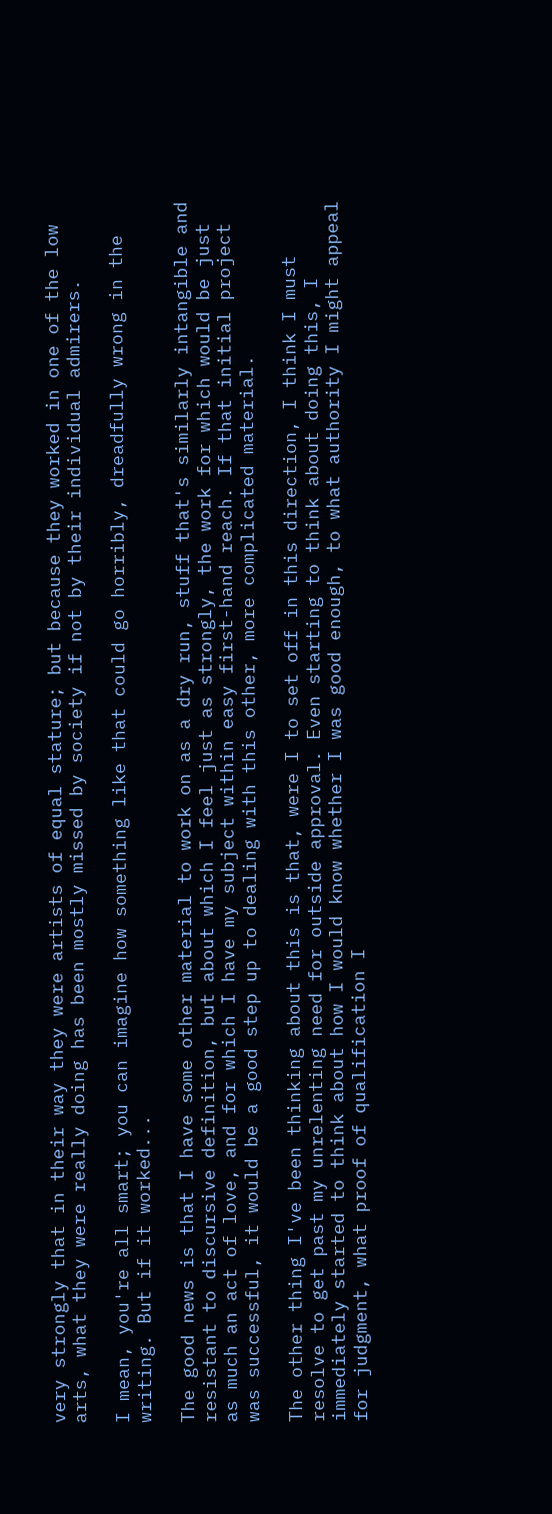very strongly that in their way they were artists of equal stature; but because they worked in one of the low arts, what they were really doing has been mostly missed by society if not by their individual admirers.

I mean, you're all smart; you can imagine how something like that could go horribly, dreadfully wrong in the writing. But if it worked...

The good news is that I have some other material to work on as a dry run, stuff that's similarly intangible and resistant to discursive definition, but about which I feel just as strongly, the work for which would be just as much an act of love, and for which I have my subject within easy first-hand reach. If that initial project was successful, it would be a good step up to dealing with this other, more complicated material.

The other thing I've been thinking about this is that, were I to set off in this direction, I think I must resolve to get past my unrelenting need for outside approval. Even starting to think about doing this, I immediately started to think about how I would know whether I was good enough, to what authority I might appeal for judgment, what proof of qualification I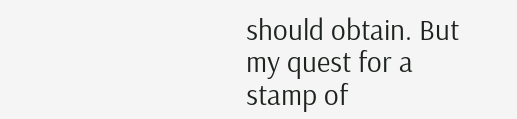should obtain. But my quest for a stamp of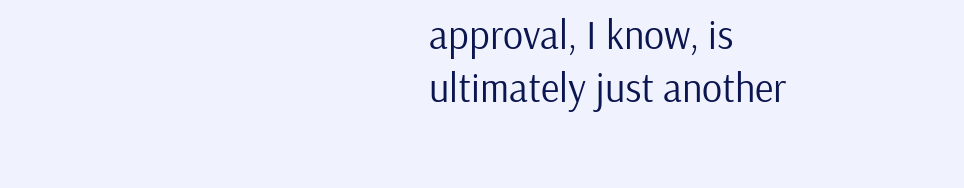approval, I know, is ultimately just another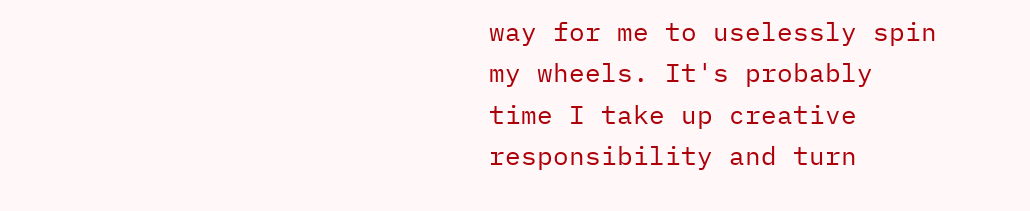way for me to uselessly spin my wheels. It's probably time I take up creative responsibility and turn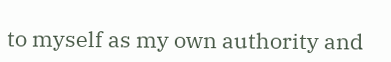to myself as my own authority and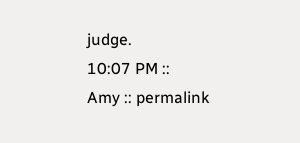judge.
10:07 PM ::
Amy :: permalink